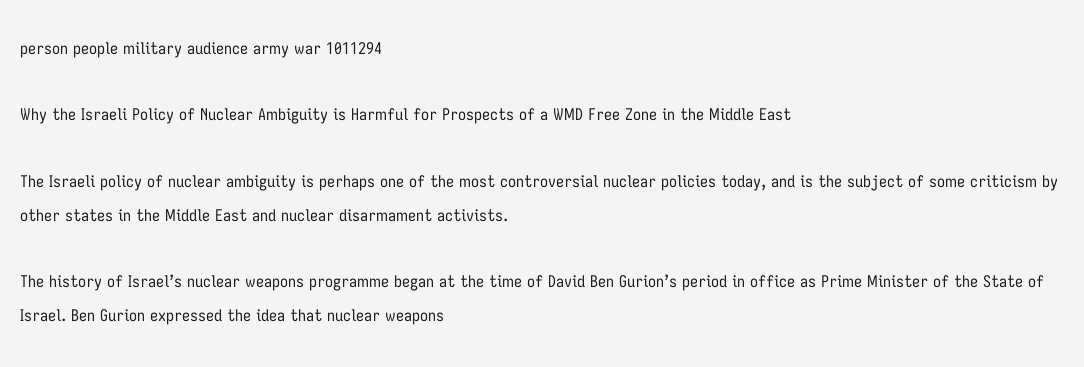person people military audience army war 1011294

Why the Israeli Policy of Nuclear Ambiguity is Harmful for Prospects of a WMD Free Zone in the Middle East

The Israeli policy of nuclear ambiguity is perhaps one of the most controversial nuclear policies today, and is the subject of some criticism by other states in the Middle East and nuclear disarmament activists.

The history of Israel’s nuclear weapons programme began at the time of David Ben Gurion’s period in office as Prime Minister of the State of Israel. Ben Gurion expressed the idea that nuclear weapons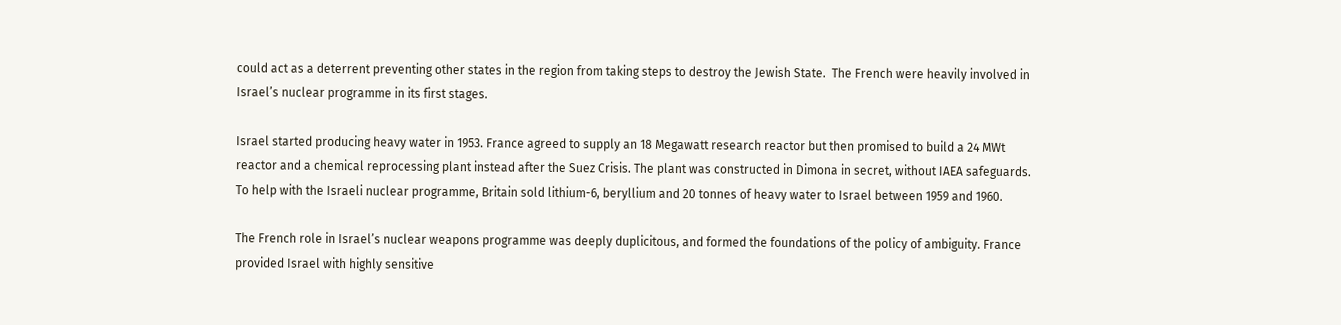could act as a deterrent preventing other states in the region from taking steps to destroy the Jewish State.  The French were heavily involved in Israel’s nuclear programme in its first stages.

Israel started producing heavy water in 1953. France agreed to supply an 18 Megawatt research reactor but then promised to build a 24 MWt reactor and a chemical reprocessing plant instead after the Suez Crisis. The plant was constructed in Dimona in secret, without IAEA safeguards. To help with the Israeli nuclear programme, Britain sold lithium-6, beryllium and 20 tonnes of heavy water to Israel between 1959 and 1960.

The French role in Israel’s nuclear weapons programme was deeply duplicitous, and formed the foundations of the policy of ambiguity. France provided Israel with highly sensitive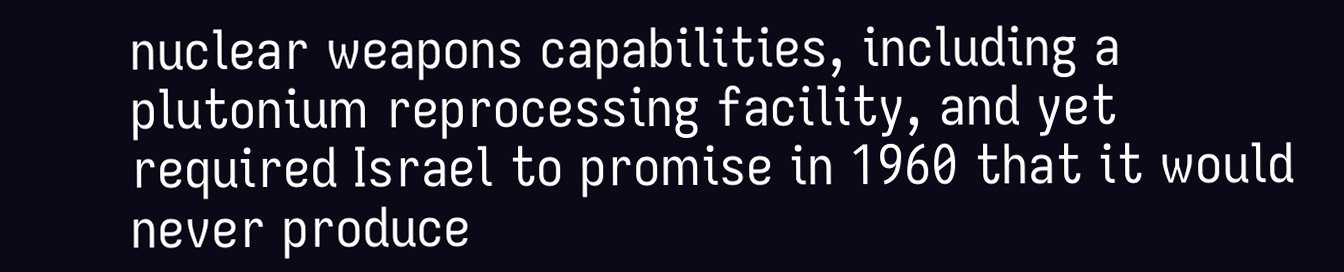nuclear weapons capabilities, including a plutonium reprocessing facility, and yet required Israel to promise in 1960 that it would never produce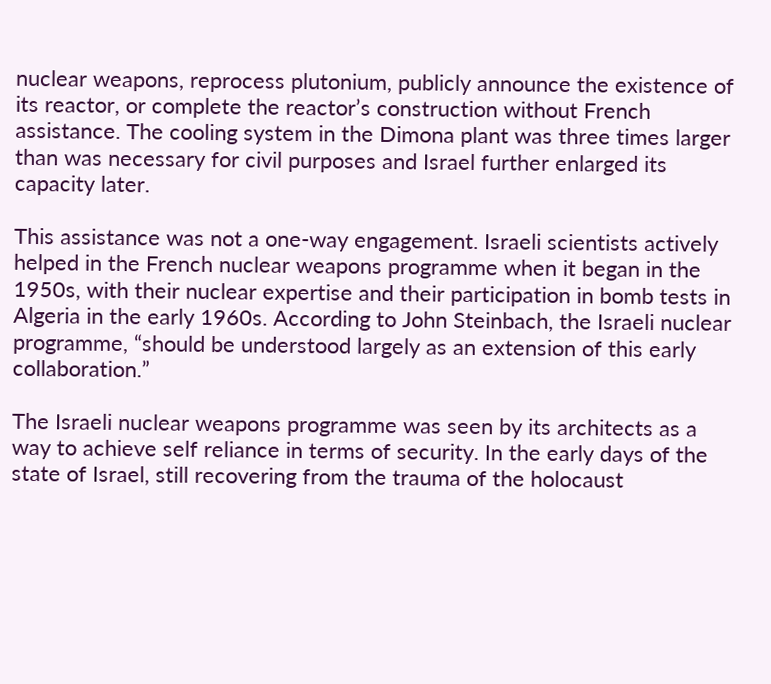nuclear weapons, reprocess plutonium, publicly announce the existence of its reactor, or complete the reactor’s construction without French assistance. The cooling system in the Dimona plant was three times larger than was necessary for civil purposes and Israel further enlarged its capacity later.

This assistance was not a one-way engagement. Israeli scientists actively helped in the French nuclear weapons programme when it began in the 1950s, with their nuclear expertise and their participation in bomb tests in Algeria in the early 1960s. According to John Steinbach, the Israeli nuclear programme, “should be understood largely as an extension of this early collaboration.”

The Israeli nuclear weapons programme was seen by its architects as a way to achieve self reliance in terms of security. In the early days of the state of Israel, still recovering from the trauma of the holocaust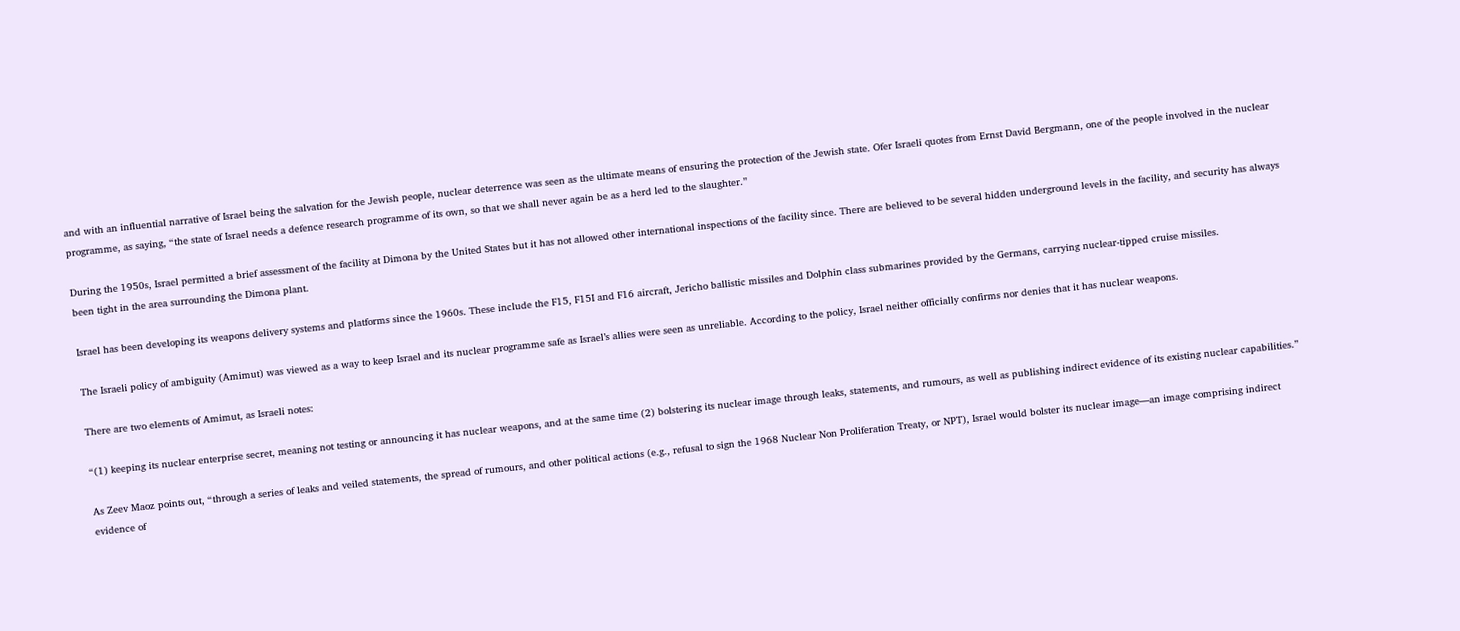and with an influential narrative of Israel being the salvation for the Jewish people, nuclear deterrence was seen as the ultimate means of ensuring the protection of the Jewish state. Ofer Israeli quotes from Ernst David Bergmann, one of the people involved in the nuclear programme, as saying, “the state of Israel needs a defence research programme of its own, so that we shall never again be as a herd led to the slaughter.”

During the 1950s, Israel permitted a brief assessment of the facility at Dimona by the United States but it has not allowed other international inspections of the facility since. There are believed to be several hidden underground levels in the facility, and security has always been tight in the area surrounding the Dimona plant.

Israel has been developing its weapons delivery systems and platforms since the 1960s. These include the F15, F15I and F16 aircraft, Jericho ballistic missiles and Dolphin class submarines provided by the Germans, carrying nuclear-tipped cruise missiles.

The Israeli policy of ambiguity (Amimut) was viewed as a way to keep Israel and its nuclear programme safe as Israel’s allies were seen as unreliable. According to the policy, Israel neither officially confirms nor denies that it has nuclear weapons.

There are two elements of Amimut, as Israeli notes:

“(1) keeping its nuclear enterprise secret, meaning not testing or announcing it has nuclear weapons, and at the same time (2) bolstering its nuclear image through leaks, statements, and rumours, as well as publishing indirect evidence of its existing nuclear capabilities.”

As Zeev Maoz points out, “through a series of leaks and veiled statements, the spread of rumours, and other political actions (e.g., refusal to sign the 1968 Nuclear Non Proliferation Treaty, or NPT), Israel would bolster its nuclear image—an image comprising indirect evidence of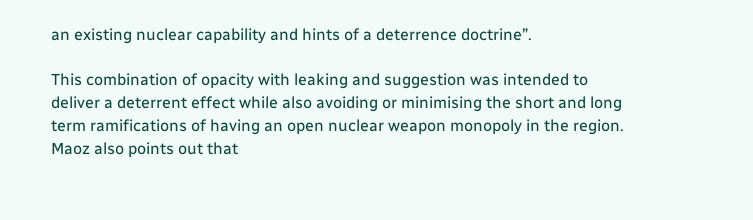an existing nuclear capability and hints of a deterrence doctrine”.

This combination of opacity with leaking and suggestion was intended to deliver a deterrent effect while also avoiding or minimising the short and long term ramifications of having an open nuclear weapon monopoly in the region. Maoz also points out that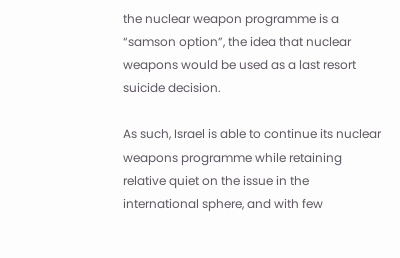the nuclear weapon programme is a “samson option”, the idea that nuclear weapons would be used as a last resort suicide decision.

As such, Israel is able to continue its nuclear weapons programme while retaining relative quiet on the issue in the international sphere, and with few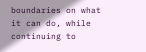boundaries on what it can do, while continuing to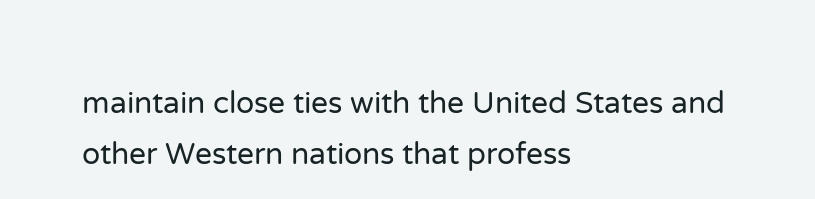maintain close ties with the United States and other Western nations that profess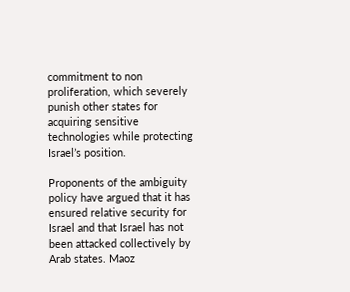commitment to non proliferation, which severely punish other states for acquiring sensitive technologies while protecting Israel’s position.

Proponents of the ambiguity policy have argued that it has ensured relative security for Israel and that Israel has not been attacked collectively by Arab states. Maoz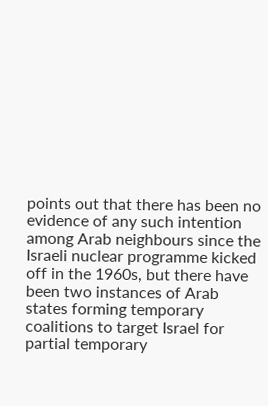points out that there has been no evidence of any such intention among Arab neighbours since the Israeli nuclear programme kicked off in the 1960s, but there have been two instances of Arab states forming temporary coalitions to target Israel for partial temporary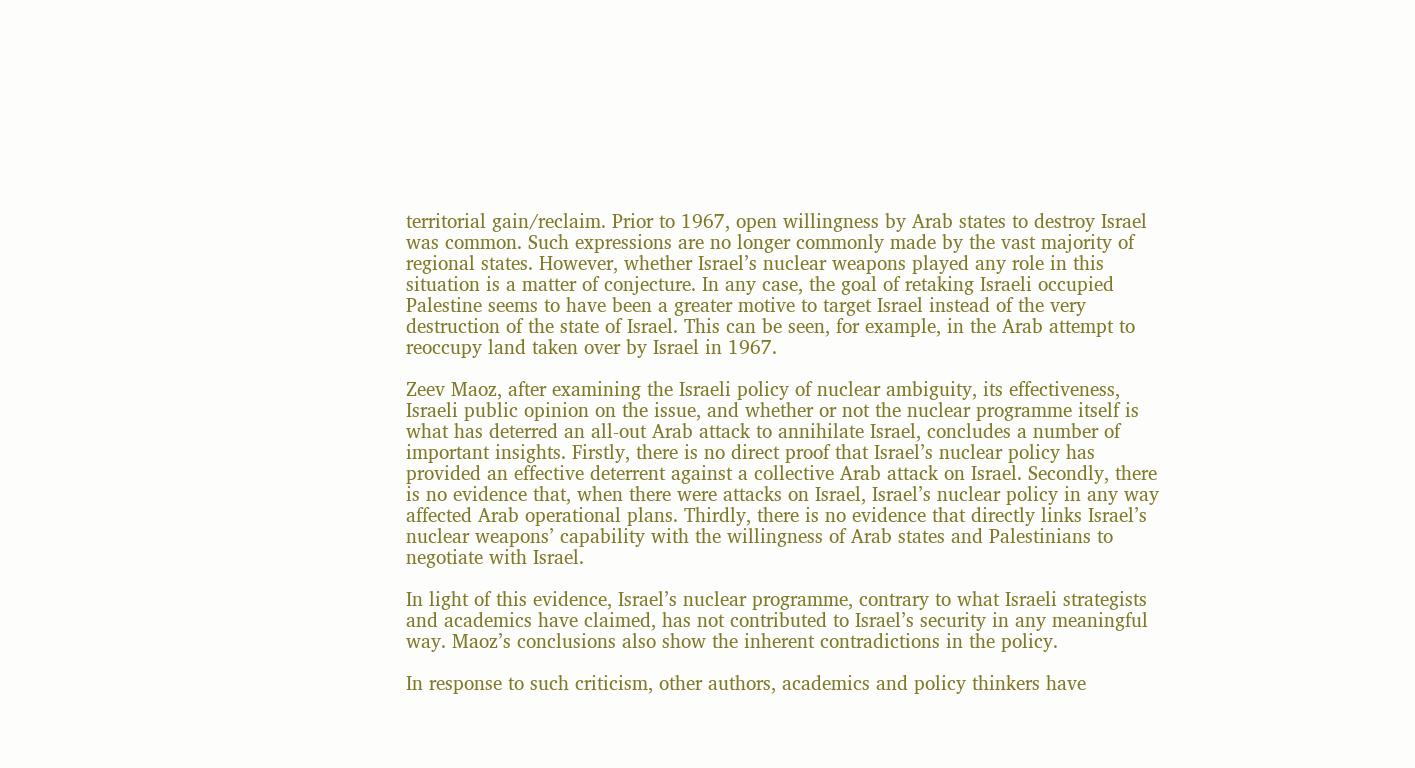territorial gain/reclaim. Prior to 1967, open willingness by Arab states to destroy Israel was common. Such expressions are no longer commonly made by the vast majority of regional states. However, whether Israel’s nuclear weapons played any role in this situation is a matter of conjecture. In any case, the goal of retaking Israeli occupied Palestine seems to have been a greater motive to target Israel instead of the very destruction of the state of Israel. This can be seen, for example, in the Arab attempt to reoccupy land taken over by Israel in 1967.

Zeev Maoz, after examining the Israeli policy of nuclear ambiguity, its effectiveness, Israeli public opinion on the issue, and whether or not the nuclear programme itself is what has deterred an all-out Arab attack to annihilate Israel, concludes a number of important insights. Firstly, there is no direct proof that Israel’s nuclear policy has provided an effective deterrent against a collective Arab attack on Israel. Secondly, there is no evidence that, when there were attacks on Israel, Israel’s nuclear policy in any way affected Arab operational plans. Thirdly, there is no evidence that directly links Israel’s nuclear weapons’ capability with the willingness of Arab states and Palestinians to negotiate with Israel.

In light of this evidence, Israel’s nuclear programme, contrary to what Israeli strategists and academics have claimed, has not contributed to Israel’s security in any meaningful way. Maoz’s conclusions also show the inherent contradictions in the policy.

In response to such criticism, other authors, academics and policy thinkers have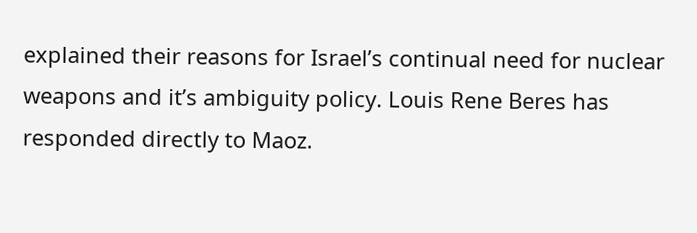explained their reasons for Israel’s continual need for nuclear weapons and it’s ambiguity policy. Louis Rene Beres has responded directly to Maoz.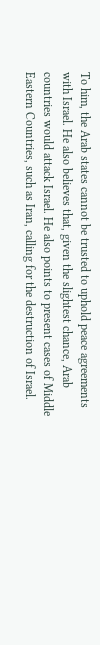To him, the Arab states cannot be trusted to uphold peace agreements with Israel. He also believes that, given the slightest chance, Arab countries would attack Israel. He also points to present cases of Middle Eastern Countries, such as Iran, calling for the destruction of Israel.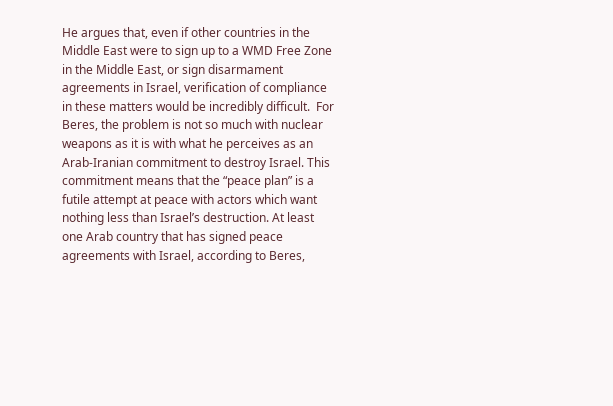He argues that, even if other countries in the Middle East were to sign up to a WMD Free Zone in the Middle East, or sign disarmament agreements in Israel, verification of compliance in these matters would be incredibly difficult.  For Beres, the problem is not so much with nuclear weapons as it is with what he perceives as an Arab-Iranian commitment to destroy Israel. This commitment means that the “peace plan” is a futile attempt at peace with actors which want nothing less than Israel’s destruction. At least one Arab country that has signed peace agreements with Israel, according to Beres,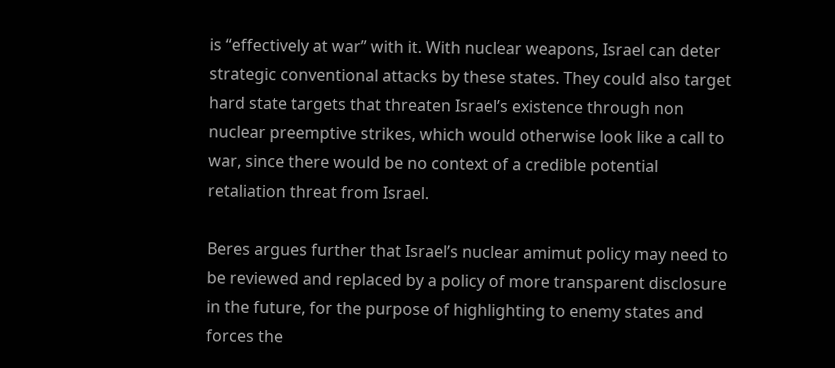is “effectively at war” with it. With nuclear weapons, Israel can deter strategic conventional attacks by these states. They could also target hard state targets that threaten Israel’s existence through non nuclear preemptive strikes, which would otherwise look like a call to war, since there would be no context of a credible potential retaliation threat from Israel.

Beres argues further that Israel’s nuclear amimut policy may need to be reviewed and replaced by a policy of more transparent disclosure in the future, for the purpose of highlighting to enemy states and forces the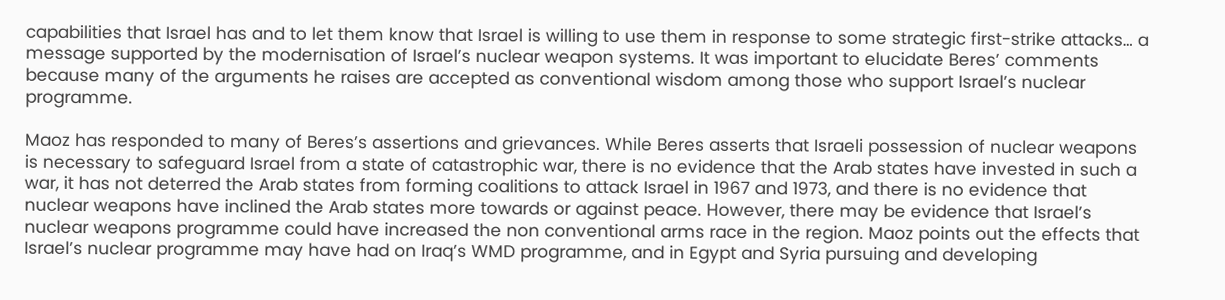capabilities that Israel has and to let them know that Israel is willing to use them in response to some strategic first-strike attacks… a message supported by the modernisation of Israel’s nuclear weapon systems. It was important to elucidate Beres’ comments because many of the arguments he raises are accepted as conventional wisdom among those who support Israel’s nuclear programme.

Maoz has responded to many of Beres’s assertions and grievances. While Beres asserts that Israeli possession of nuclear weapons is necessary to safeguard Israel from a state of catastrophic war, there is no evidence that the Arab states have invested in such a war, it has not deterred the Arab states from forming coalitions to attack Israel in 1967 and 1973, and there is no evidence that nuclear weapons have inclined the Arab states more towards or against peace. However, there may be evidence that Israel’s nuclear weapons programme could have increased the non conventional arms race in the region. Maoz points out the effects that Israel’s nuclear programme may have had on Iraq’s WMD programme, and in Egypt and Syria pursuing and developing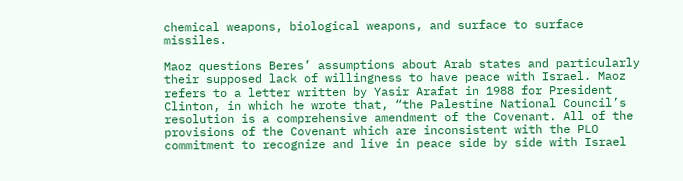chemical weapons, biological weapons, and surface to surface missiles.

Maoz questions Beres’ assumptions about Arab states and particularly their supposed lack of willingness to have peace with Israel. Maoz refers to a letter written by Yasir Arafat in 1988 for President Clinton, in which he wrote that, “the Palestine National Council’s resolution is a comprehensive amendment of the Covenant. All of the provisions of the Covenant which are inconsistent with the PLO commitment to recognize and live in peace side by side with Israel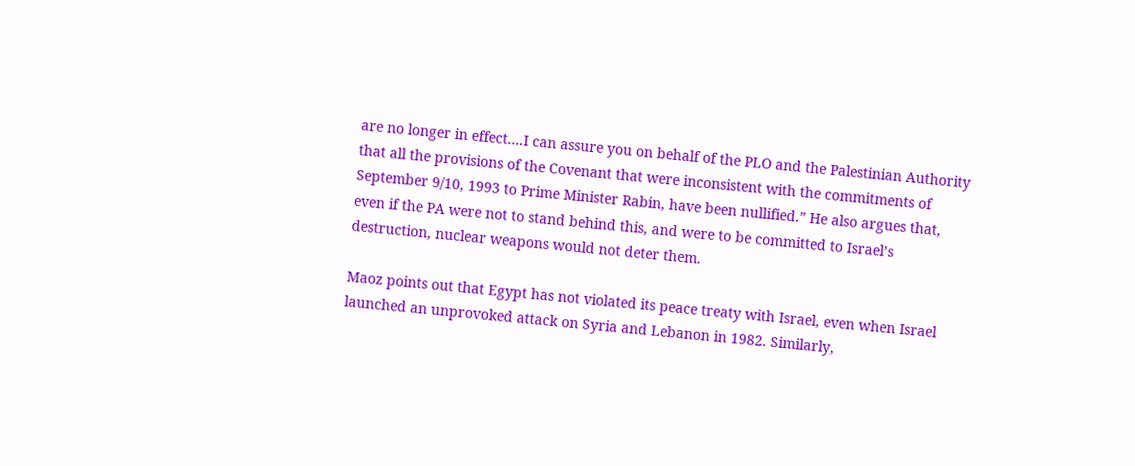are no longer in effect….I can assure you on behalf of the PLO and the Palestinian Authority that all the provisions of the Covenant that were inconsistent with the commitments of September 9/10, 1993 to Prime Minister Rabin, have been nullified.” He also argues that, even if the PA were not to stand behind this, and were to be committed to Israel’s destruction, nuclear weapons would not deter them.

Maoz points out that Egypt has not violated its peace treaty with Israel, even when Israel launched an unprovoked attack on Syria and Lebanon in 1982. Similarly,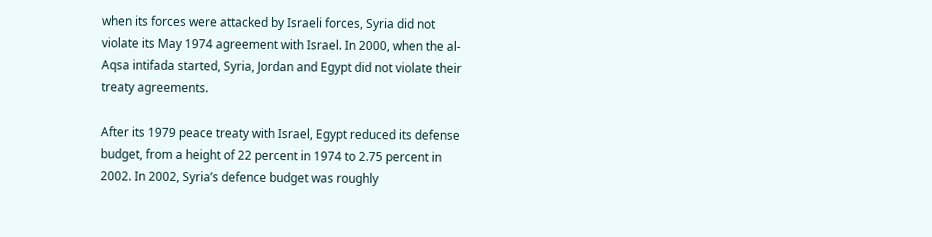when its forces were attacked by Israeli forces, Syria did not violate its May 1974 agreement with Israel. In 2000, when the al-Aqsa intifada started, Syria, Jordan and Egypt did not violate their treaty agreements.

After its 1979 peace treaty with Israel, Egypt reduced its defense budget, from a height of 22 percent in 1974 to 2.75 percent in 2002. In 2002, Syria’s defence budget was roughly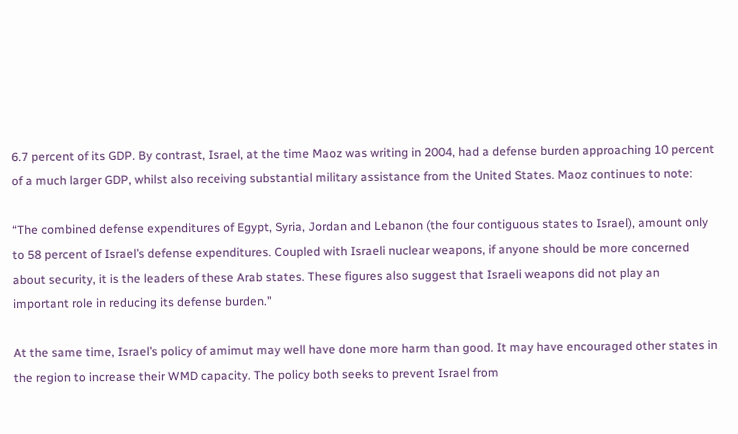6.7 percent of its GDP. By contrast, Israel, at the time Maoz was writing in 2004, had a defense burden approaching 10 percent of a much larger GDP, whilst also receiving substantial military assistance from the United States. Maoz continues to note:

“The combined defense expenditures of Egypt, Syria, Jordan and Lebanon (the four contiguous states to Israel), amount only to 58 percent of Israel’s defense expenditures. Coupled with Israeli nuclear weapons, if anyone should be more concerned about security, it is the leaders of these Arab states. These figures also suggest that Israeli weapons did not play an important role in reducing its defense burden.”

At the same time, Israel’s policy of amimut may well have done more harm than good. It may have encouraged other states in the region to increase their WMD capacity. The policy both seeks to prevent Israel from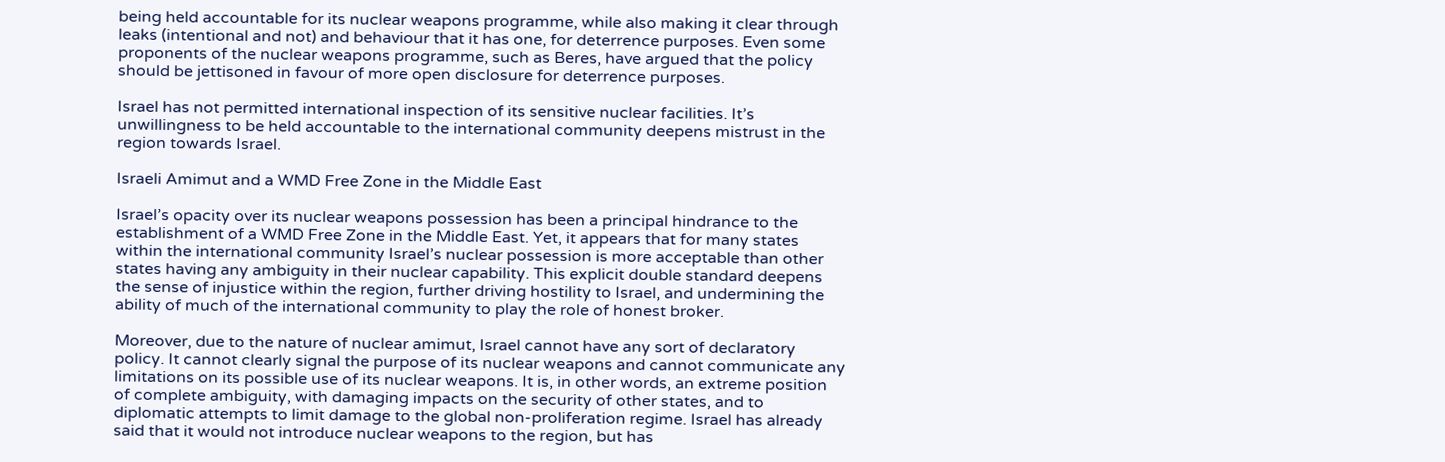being held accountable for its nuclear weapons programme, while also making it clear through leaks (intentional and not) and behaviour that it has one, for deterrence purposes. Even some proponents of the nuclear weapons programme, such as Beres, have argued that the policy should be jettisoned in favour of more open disclosure for deterrence purposes.

Israel has not permitted international inspection of its sensitive nuclear facilities. It’s unwillingness to be held accountable to the international community deepens mistrust in the region towards Israel.

Israeli Amimut and a WMD Free Zone in the Middle East

Israel’s opacity over its nuclear weapons possession has been a principal hindrance to the establishment of a WMD Free Zone in the Middle East. Yet, it appears that for many states within the international community Israel’s nuclear possession is more acceptable than other states having any ambiguity in their nuclear capability. This explicit double standard deepens the sense of injustice within the region, further driving hostility to Israel, and undermining the ability of much of the international community to play the role of honest broker.

Moreover, due to the nature of nuclear amimut, Israel cannot have any sort of declaratory policy. It cannot clearly signal the purpose of its nuclear weapons and cannot communicate any limitations on its possible use of its nuclear weapons. It is, in other words, an extreme position of complete ambiguity, with damaging impacts on the security of other states, and to diplomatic attempts to limit damage to the global non-proliferation regime. Israel has already said that it would not introduce nuclear weapons to the region, but has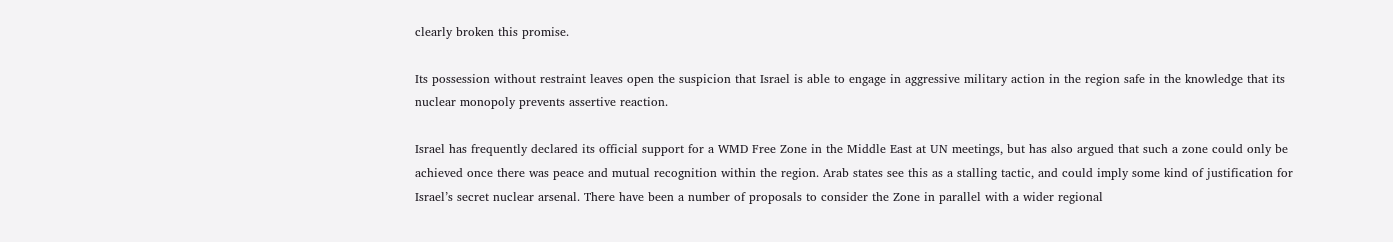clearly broken this promise.

Its possession without restraint leaves open the suspicion that Israel is able to engage in aggressive military action in the region safe in the knowledge that its nuclear monopoly prevents assertive reaction.

Israel has frequently declared its official support for a WMD Free Zone in the Middle East at UN meetings, but has also argued that such a zone could only be achieved once there was peace and mutual recognition within the region. Arab states see this as a stalling tactic, and could imply some kind of justification for Israel’s secret nuclear arsenal. There have been a number of proposals to consider the Zone in parallel with a wider regional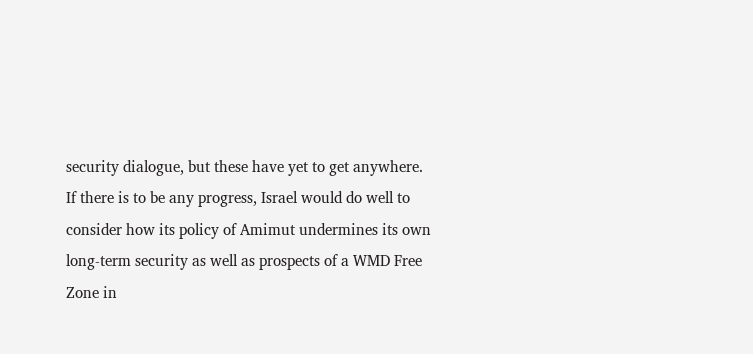security dialogue, but these have yet to get anywhere. If there is to be any progress, Israel would do well to consider how its policy of Amimut undermines its own long-term security as well as prospects of a WMD Free Zone in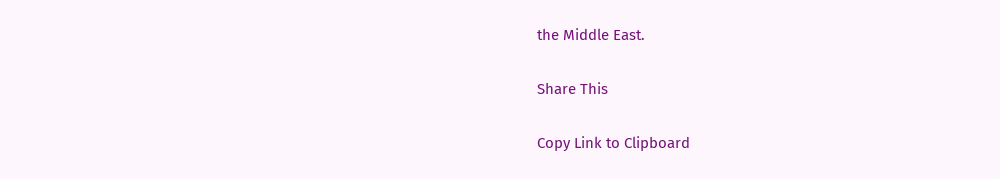the Middle East.

Share This

Copy Link to Clipboard